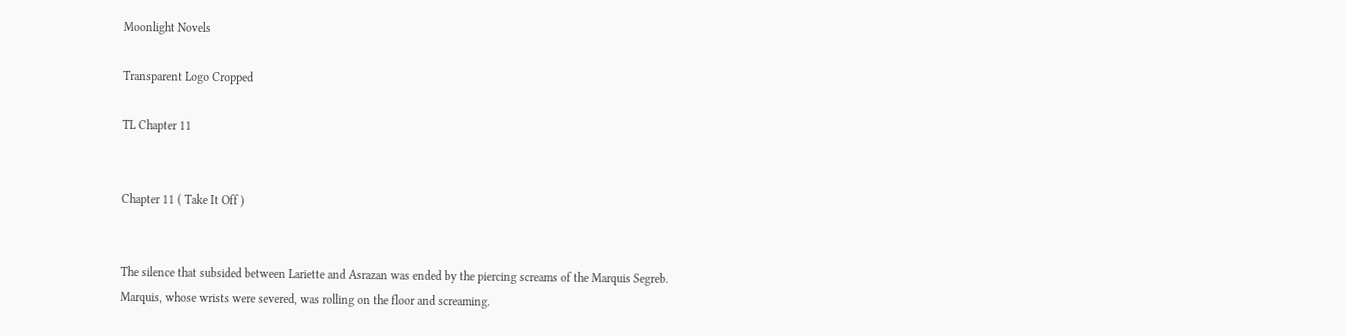Moonlight Novels

Transparent Logo Cropped

TL Chapter 11


Chapter 11 ( Take It Off )


The silence that subsided between Lariette and Asrazan was ended by the piercing screams of the Marquis Segreb. Marquis, whose wrists were severed, was rolling on the floor and screaming.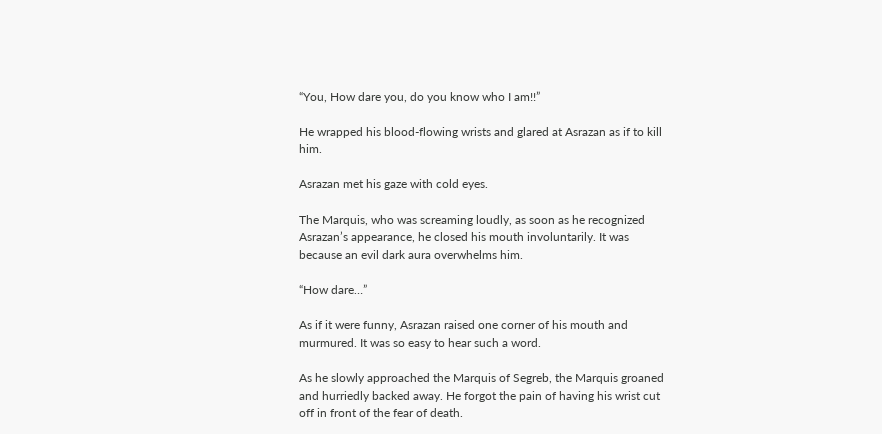“You, How dare you, do you know who I am!!”

He wrapped his blood-flowing wrists and glared at Asrazan as if to kill him.

Asrazan met his gaze with cold eyes.

The Marquis, who was screaming loudly, as soon as he recognized Asrazan’s appearance, he closed his mouth involuntarily. It was because an evil dark aura overwhelms him.

“How dare…”

As if it were funny, Asrazan raised one corner of his mouth and murmured. It was so easy to hear such a word.

As he slowly approached the Marquis of Segreb, the Marquis groaned and hurriedly backed away. He forgot the pain of having his wrist cut off in front of the fear of death.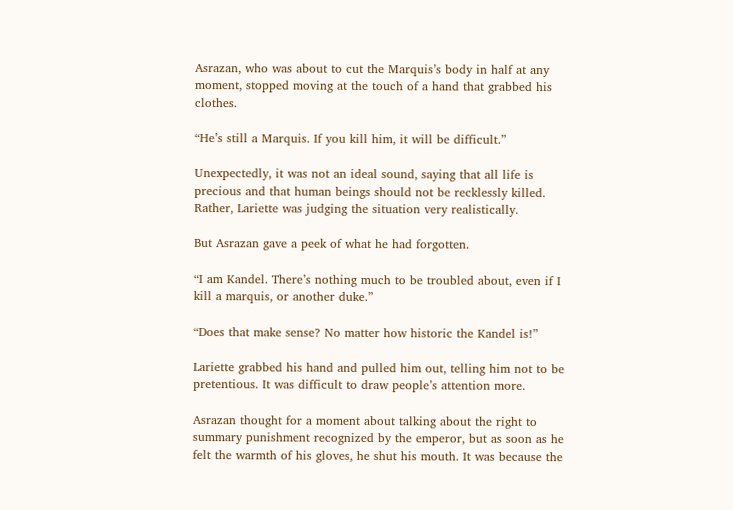Asrazan, who was about to cut the Marquis’s body in half at any moment, stopped moving at the touch of a hand that grabbed his clothes.

“He’s still a Marquis. If you kill him, it will be difficult.”

Unexpectedly, it was not an ideal sound, saying that all life is precious and that human beings should not be recklessly killed. Rather, Lariette was judging the situation very realistically.

But Asrazan gave a peek of what he had forgotten.

“I am Kandel. There’s nothing much to be troubled about, even if I kill a marquis, or another duke.”

“Does that make sense? No matter how historic the Kandel is!”

Lariette grabbed his hand and pulled him out, telling him not to be pretentious. It was difficult to draw people’s attention more.

Asrazan thought for a moment about talking about the right to summary punishment recognized by the emperor, but as soon as he felt the warmth of his gloves, he shut his mouth. It was because the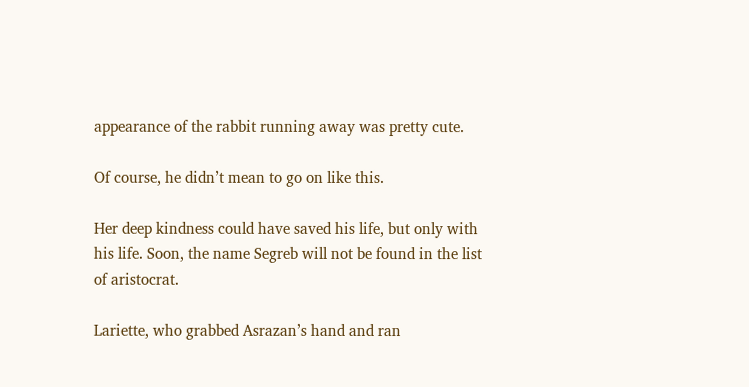appearance of the rabbit running away was pretty cute.

Of course, he didn’t mean to go on like this.

Her deep kindness could have saved his life, but only with his life. Soon, the name Segreb will not be found in the list of aristocrat.

Lariette, who grabbed Asrazan’s hand and ran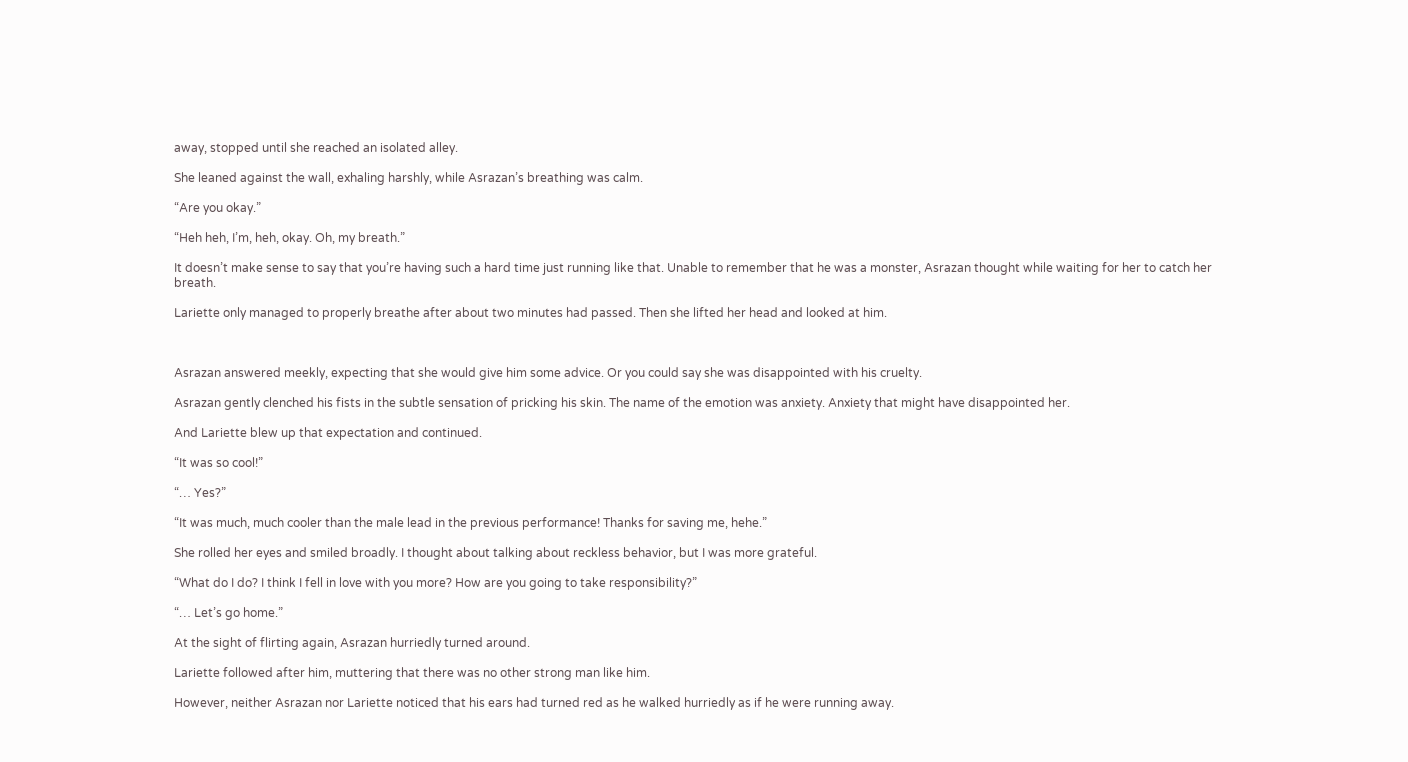away, stopped until she reached an isolated alley.

She leaned against the wall, exhaling harshly, while Asrazan’s breathing was calm.

“Are you okay.”

“Heh heh, I’m, heh, okay. Oh, my breath.”

It doesn’t make sense to say that you’re having such a hard time just running like that. Unable to remember that he was a monster, Asrazan thought while waiting for her to catch her breath.

Lariette only managed to properly breathe after about two minutes had passed. Then she lifted her head and looked at him.



Asrazan answered meekly, expecting that she would give him some advice. Or you could say she was disappointed with his cruelty.

Asrazan gently clenched his fists in the subtle sensation of pricking his skin. The name of the emotion was anxiety. Anxiety that might have disappointed her.

And Lariette blew up that expectation and continued.

“It was so cool!”

“… Yes?”

“It was much, much cooler than the male lead in the previous performance! Thanks for saving me, hehe.”

She rolled her eyes and smiled broadly. I thought about talking about reckless behavior, but I was more grateful.

“What do I do? I think I fell in love with you more? How are you going to take responsibility?”

“… Let’s go home.”

At the sight of flirting again, Asrazan hurriedly turned around.

Lariette followed after him, muttering that there was no other strong man like him.

However, neither Asrazan nor Lariette noticed that his ears had turned red as he walked hurriedly as if he were running away.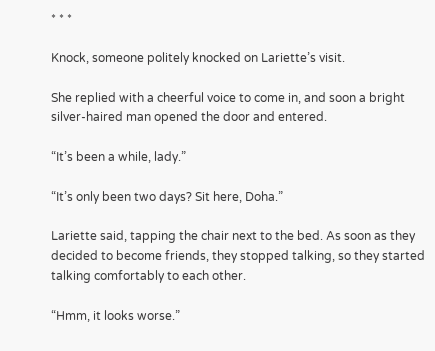* * *

Knock, someone politely knocked on Lariette’s visit.

She replied with a cheerful voice to come in, and soon a bright silver-haired man opened the door and entered.

“It’s been a while, lady.”

“It’s only been two days? Sit here, Doha.”

Lariette said, tapping the chair next to the bed. As soon as they decided to become friends, they stopped talking, so they started talking comfortably to each other.

“Hmm, it looks worse.”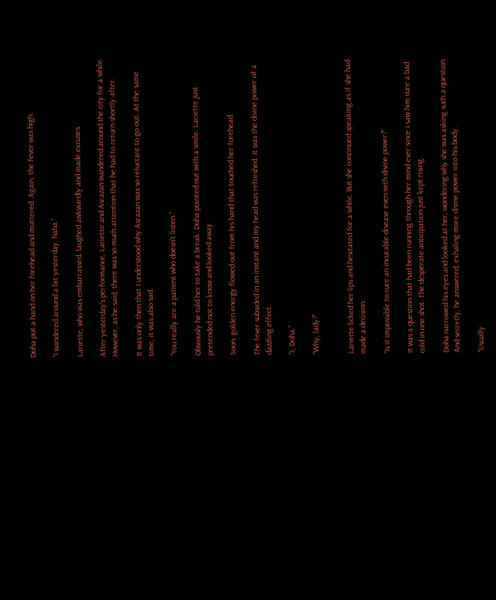Doha put a hand on her forehead and muttered. Again, the fever was high.

“I wandered around a bit yesterday, haha.”

Lariette, who was embarrassed, laughed awkwardly and made excuses.

After yesterday’s performance, Lariette and Asrazan wandered around the city for a while. However, as he said, there was so much attention that he had to return shortly after.

It was only then that I understood why Asrazan was so reluctant to go out. At the same time, it was also sad.

“You really are a patient who doesn’t listen.”

Obviously he told her to take a break. Doha pointed out with a smile. Lariette just pretended not to know and looked away.

Soon, golden energy flowed out from his hand that touched her forehead.

The fever subsided in an instant and my head was refreshed. It was the divine power of a dazzling effect.

“I, Doha.”

“Why, lady?”


Lariette licked her lips and hesitated for a while. But she continued speaking as if she had made a decision.

“Is it impossible to cure an incurable disease even with divine power?”

It was a question that had been running through her mind ever since I saw him cure a bad cold in one shot. The desperate anticipation just kept rising.

Doha narrowed his eyes and looked at her, wondering why she was asking such a question. And secretly, he answered, exhaling more divine power into his body.

“Usually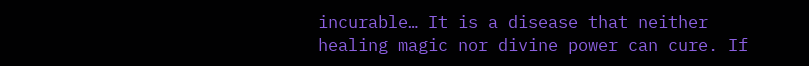incurable… It is a disease that neither healing magic nor divine power can cure. If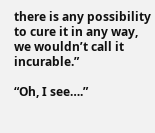there is any possibility to cure it in any way, we wouldn’t call it incurable.”

“Oh, I see….”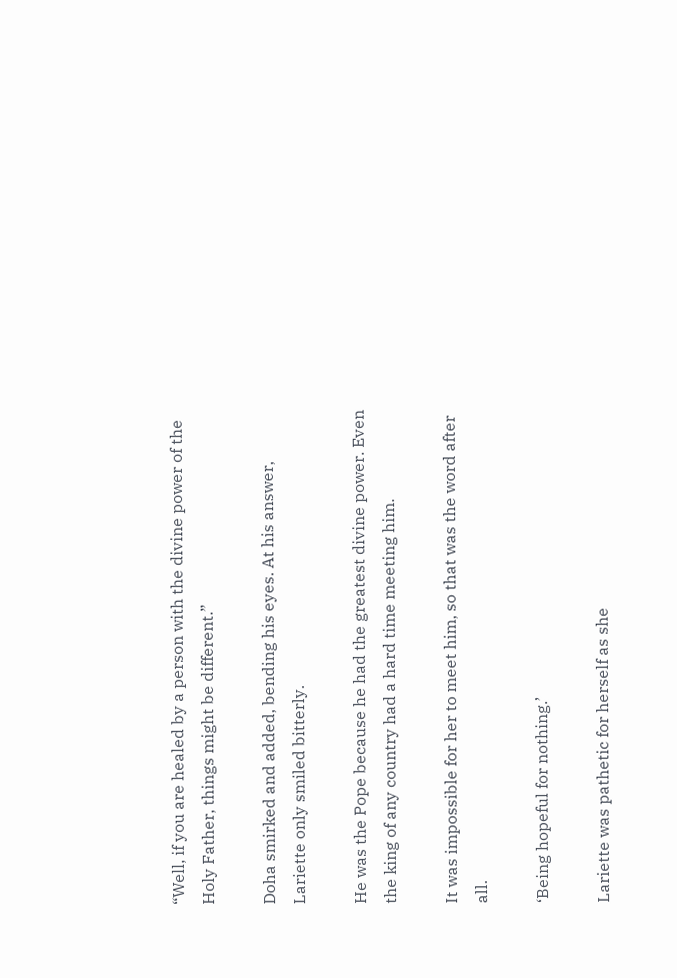“Well, if you are healed by a person with the divine power of the Holy Father, things might be different.”

Doha smirked and added, bending his eyes. At his answer, Lariette only smiled bitterly.

He was the Pope because he had the greatest divine power. Even the king of any country had a hard time meeting him.

It was impossible for her to meet him, so that was the word after all.

‘Being hopeful for nothing.’

Lariette was pathetic for herself as she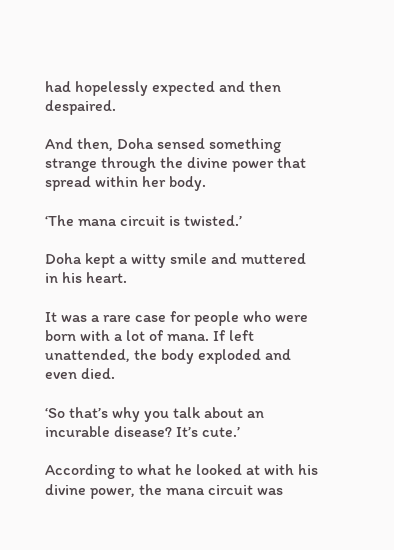had hopelessly expected and then despaired.

And then, Doha sensed something strange through the divine power that spread within her body.

‘The mana circuit is twisted.’

Doha kept a witty smile and muttered in his heart.

It was a rare case for people who were born with a lot of mana. If left unattended, the body exploded and even died.

‘So that’s why you talk about an incurable disease? It’s cute.’

According to what he looked at with his divine power, the mana circuit was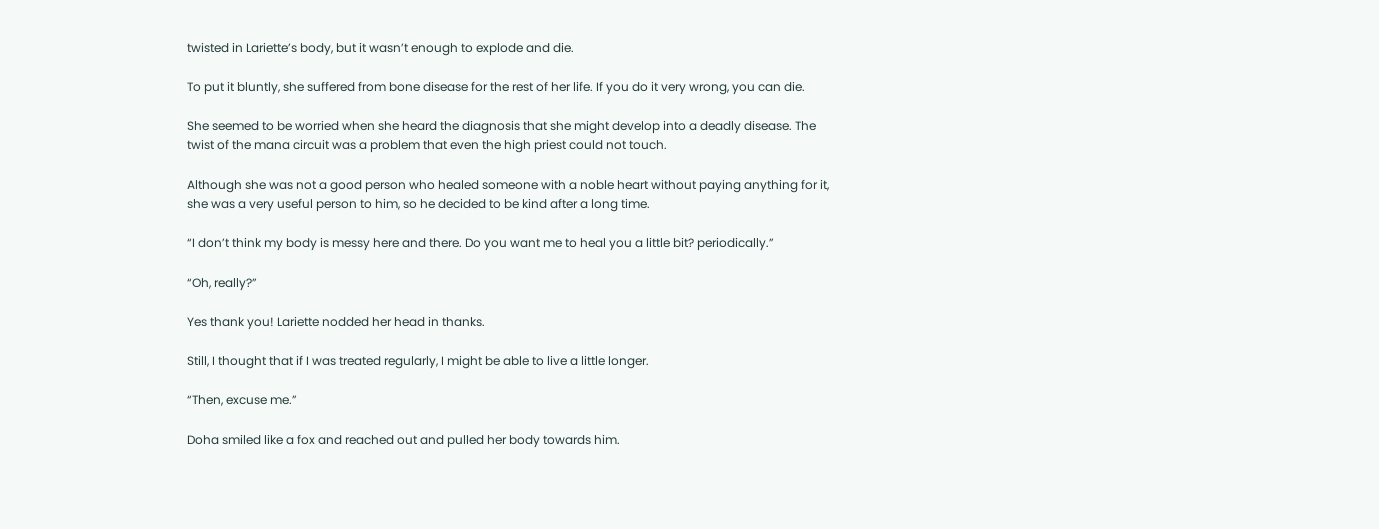twisted in Lariette’s body, but it wasn’t enough to explode and die.

To put it bluntly, she suffered from bone disease for the rest of her life. If you do it very wrong, you can die.

She seemed to be worried when she heard the diagnosis that she might develop into a deadly disease. The twist of the mana circuit was a problem that even the high priest could not touch.

Although she was not a good person who healed someone with a noble heart without paying anything for it, she was a very useful person to him, so he decided to be kind after a long time.

“I don’t think my body is messy here and there. Do you want me to heal you a little bit? periodically.”

“Oh, really?”

Yes thank you! Lariette nodded her head in thanks.

Still, I thought that if I was treated regularly, I might be able to live a little longer.

“Then, excuse me.”

Doha smiled like a fox and reached out and pulled her body towards him.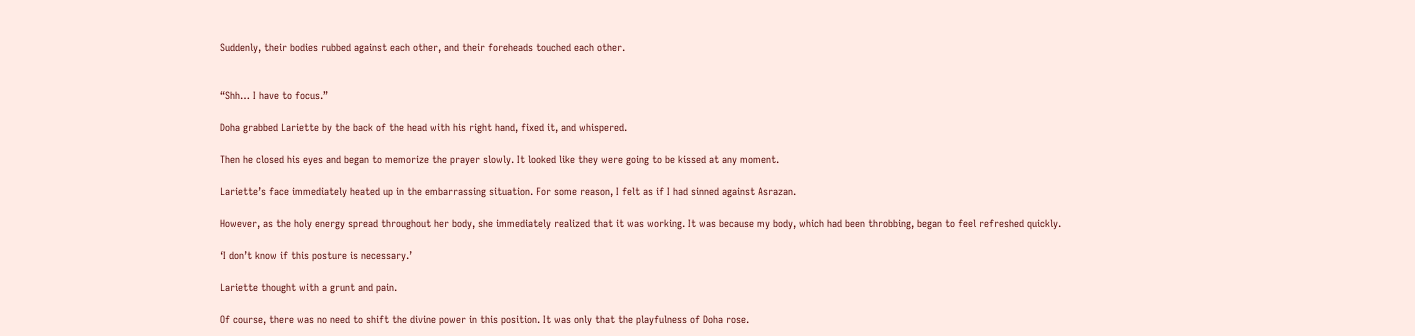Suddenly, their bodies rubbed against each other, and their foreheads touched each other.


“Shh… I have to focus.”

Doha grabbed Lariette by the back of the head with his right hand, fixed it, and whispered.

Then he closed his eyes and began to memorize the prayer slowly. It looked like they were going to be kissed at any moment.

Lariette’s face immediately heated up in the embarrassing situation. For some reason, I felt as if I had sinned against Asrazan.

However, as the holy energy spread throughout her body, she immediately realized that it was working. It was because my body, which had been throbbing, began to feel refreshed quickly.

‘I don’t know if this posture is necessary.’

Lariette thought with a grunt and pain.

Of course, there was no need to shift the divine power in this position. It was only that the playfulness of Doha rose.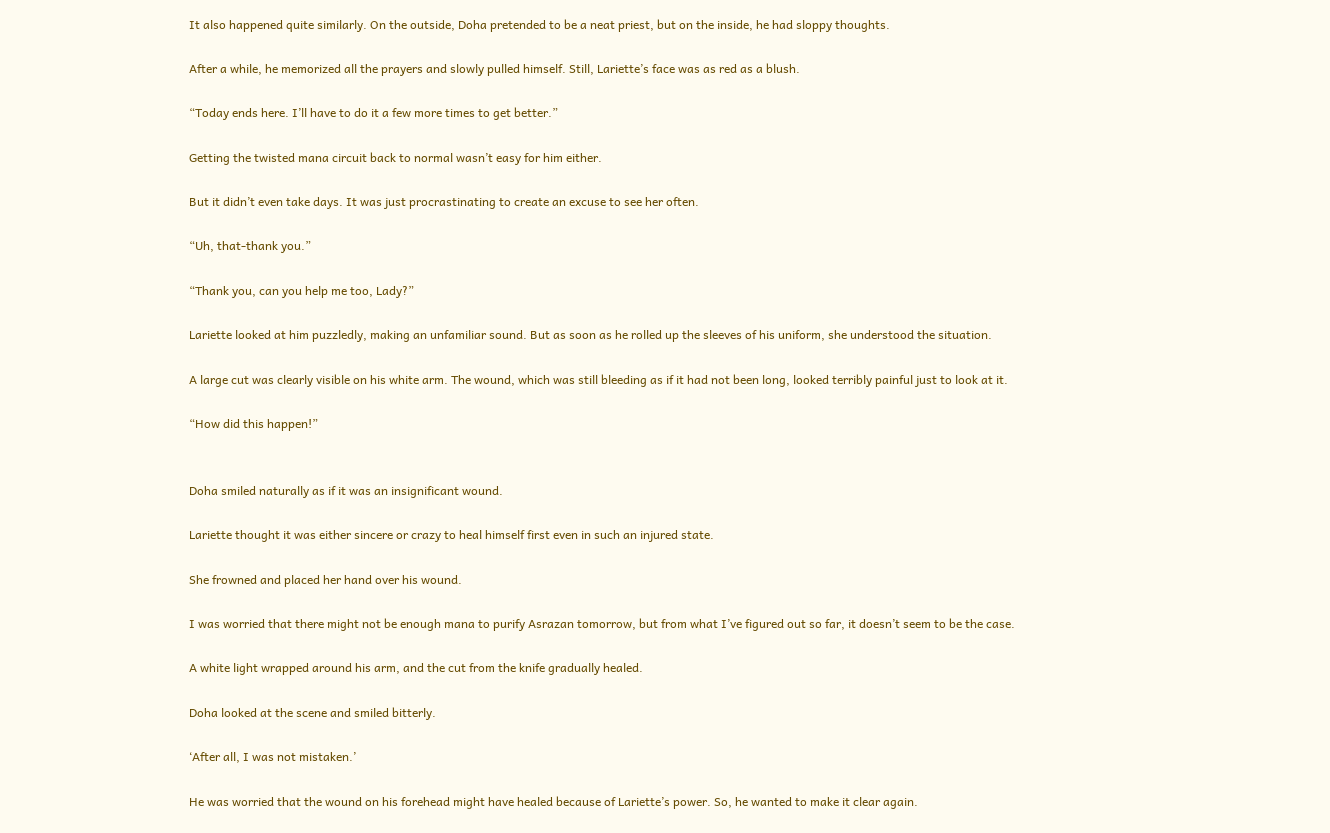It also happened quite similarly. On the outside, Doha pretended to be a neat priest, but on the inside, he had sloppy thoughts.

After a while, he memorized all the prayers and slowly pulled himself. Still, Lariette’s face was as red as a blush.

“Today ends here. I’ll have to do it a few more times to get better.”

Getting the twisted mana circuit back to normal wasn’t easy for him either.

But it didn’t even take days. It was just procrastinating to create an excuse to see her often.

“Uh, that-thank you.”

“Thank you, can you help me too, Lady?”

Lariette looked at him puzzledly, making an unfamiliar sound. But as soon as he rolled up the sleeves of his uniform, she understood the situation.

A large cut was clearly visible on his white arm. The wound, which was still bleeding as if it had not been long, looked terribly painful just to look at it.

“How did this happen!”


Doha smiled naturally as if it was an insignificant wound.

Lariette thought it was either sincere or crazy to heal himself first even in such an injured state.

She frowned and placed her hand over his wound.

I was worried that there might not be enough mana to purify Asrazan tomorrow, but from what I’ve figured out so far, it doesn’t seem to be the case.

A white light wrapped around his arm, and the cut from the knife gradually healed.

Doha looked at the scene and smiled bitterly.

‘After all, I was not mistaken.’

He was worried that the wound on his forehead might have healed because of Lariette’s power. So, he wanted to make it clear again.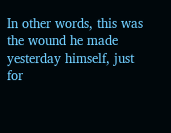In other words, this was the wound he made yesterday himself, just for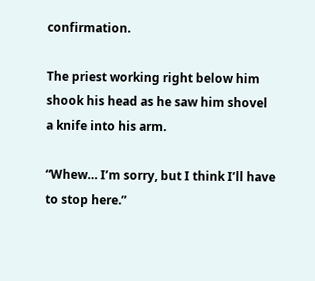confirmation.

The priest working right below him shook his head as he saw him shovel a knife into his arm.

“Whew… I’m sorry, but I think I’ll have to stop here.”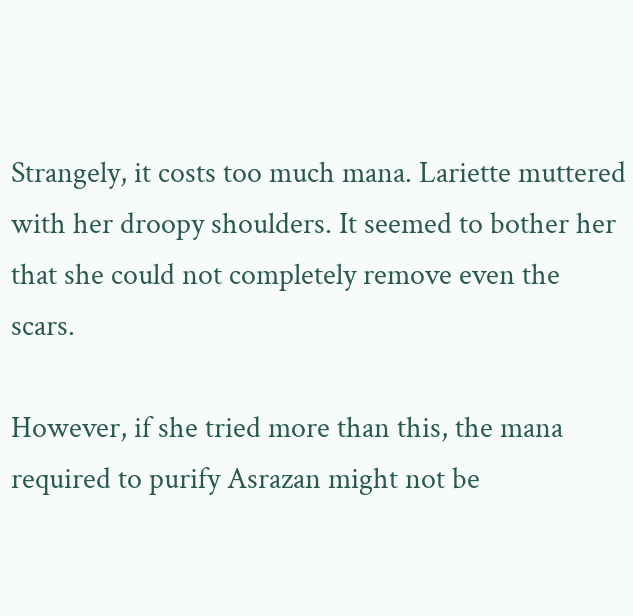Strangely, it costs too much mana. Lariette muttered with her droopy shoulders. It seemed to bother her that she could not completely remove even the scars.

However, if she tried more than this, the mana required to purify Asrazan might not be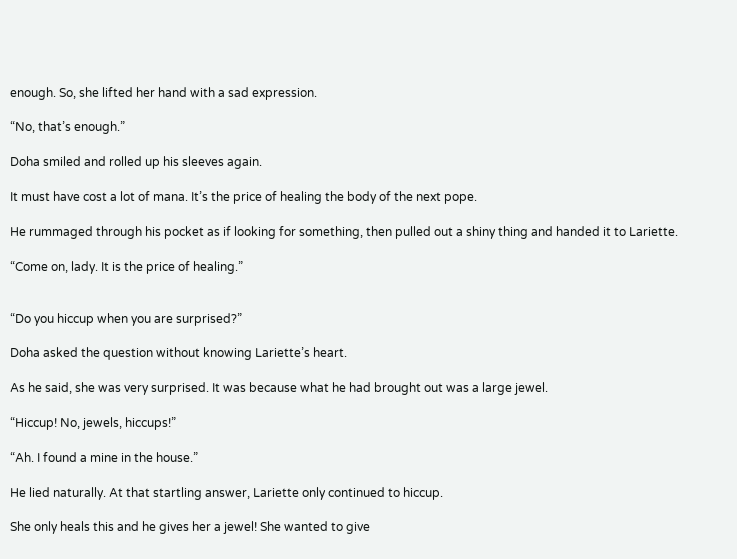enough. So, she lifted her hand with a sad expression.

“No, that’s enough.”

Doha smiled and rolled up his sleeves again.

It must have cost a lot of mana. It’s the price of healing the body of the next pope.

He rummaged through his pocket as if looking for something, then pulled out a shiny thing and handed it to Lariette.

“Come on, lady. It is the price of healing.”


“Do you hiccup when you are surprised?”

Doha asked the question without knowing Lariette’s heart.

As he said, she was very surprised. It was because what he had brought out was a large jewel.

“Hiccup! No, jewels, hiccups!”

“Ah. I found a mine in the house.”

He lied naturally. At that startling answer, Lariette only continued to hiccup.

She only heals this and he gives her a jewel! She wanted to give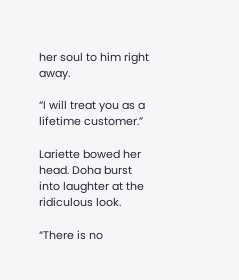her soul to him right away.

“I will treat you as a lifetime customer.”

Lariette bowed her head. Doha burst into laughter at the ridiculous look.

“There is no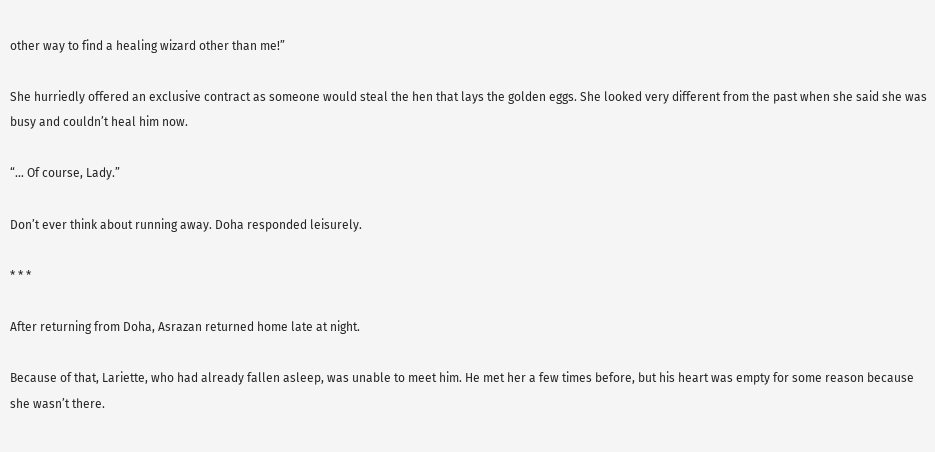other way to find a healing wizard other than me!”

She hurriedly offered an exclusive contract as someone would steal the hen that lays the golden eggs. She looked very different from the past when she said she was busy and couldn’t heal him now.

“… Of course, Lady.”

Don’t ever think about running away. Doha responded leisurely.

* * *

After returning from Doha, Asrazan returned home late at night.

Because of that, Lariette, who had already fallen asleep, was unable to meet him. He met her a few times before, but his heart was empty for some reason because she wasn’t there.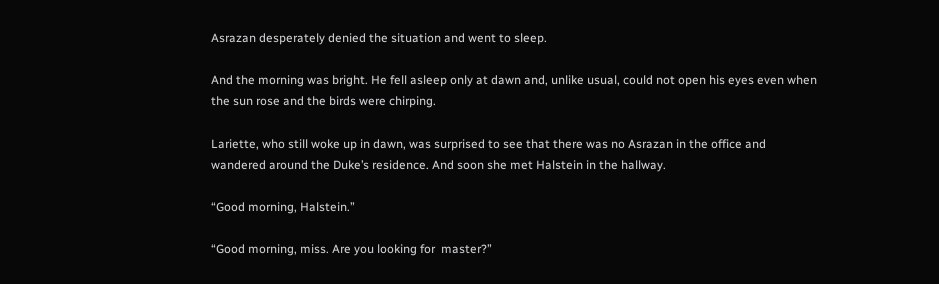Asrazan desperately denied the situation and went to sleep.

And the morning was bright. He fell asleep only at dawn and, unlike usual, could not open his eyes even when the sun rose and the birds were chirping.

Lariette, who still woke up in dawn, was surprised to see that there was no Asrazan in the office and wandered around the Duke’s residence. And soon she met Halstein in the hallway.

“Good morning, Halstein.”

“Good morning, miss. Are you looking for  master?”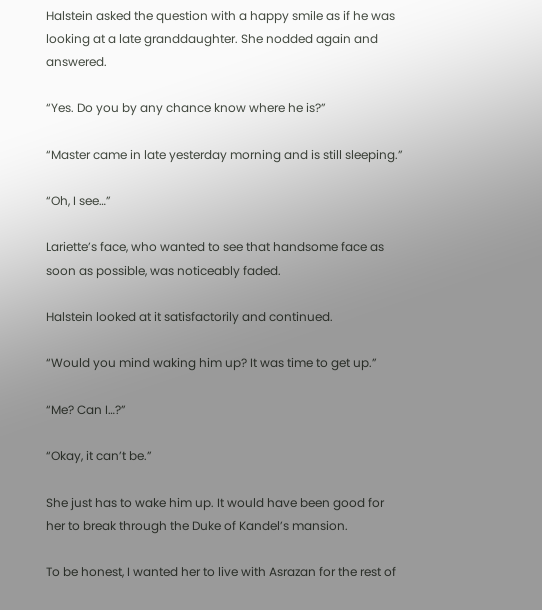Halstein asked the question with a happy smile as if he was looking at a late granddaughter. She nodded again and answered.

“Yes. Do you by any chance know where he is?”

“Master came in late yesterday morning and is still sleeping.”

“Oh, I see…”

Lariette’s face, who wanted to see that handsome face as soon as possible, was noticeably faded.

Halstein looked at it satisfactorily and continued.

“Would you mind waking him up? It was time to get up.”

“Me? Can I…?”

“Okay, it can’t be.”

She just has to wake him up. It would have been good for her to break through the Duke of Kandel’s mansion.

To be honest, I wanted her to live with Asrazan for the rest of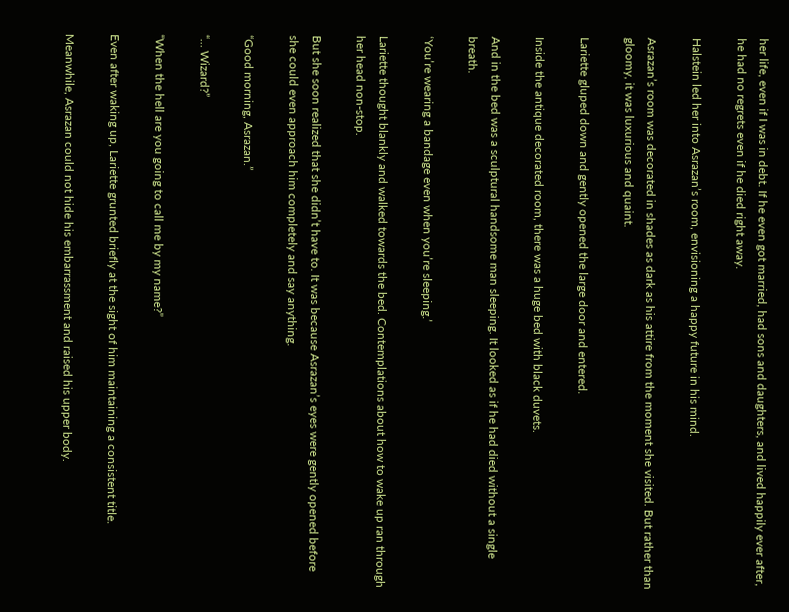her life, even if I was in debt. If he even got married, had sons and daughters, and lived happily ever after, he had no regrets even if he died right away.

Halstein led her into Asrazan’s room, envisioning a happy future in his mind.

Asrazan’s room was decorated in shades as dark as his attire from the moment she visited. But rather than gloomy, it was luxurious and quaint.

Lariette gluped down and gently opened the large door and entered.

Inside the antique decorated room, there was a huge bed with black duvets.

And in the bed was a sculptural handsome man sleeping. It looked as if he had died without a single breath.

‘You’re wearing a bandage even when you’re sleeping.’

Lariette thought blankly and walked towards the bed. Contemplations about how to wake up ran through her head non-stop.

But she soon realized that she didn’t have to. It was because Asrazan’s eyes were gently opened before she could even approach him completely and say anything.

“Good morning, Asrazan.”

“… Wizard?”

“When the hell are you going to call me by my name?”

Even after waking up, Lariette grunted briefly at the sight of him maintaining a consistent title.

Meanwhile, Asrazan could not hide his embarrassment and raised his upper body.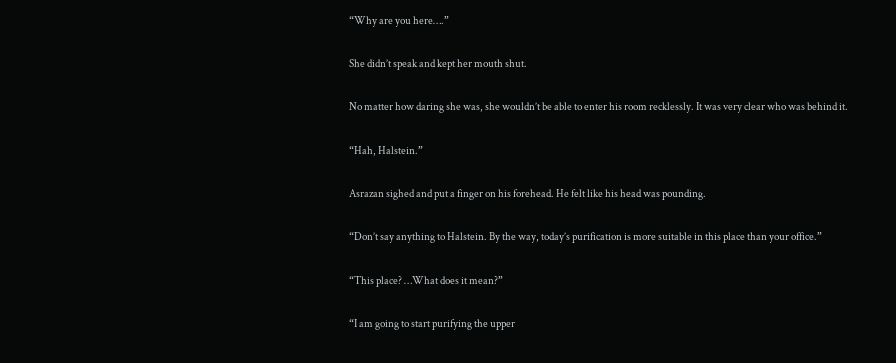“Why are you here….”

She didn’t speak and kept her mouth shut.

No matter how daring she was, she wouldn’t be able to enter his room recklessly. It was very clear who was behind it.

“Hah, Halstein.”

Asrazan sighed and put a finger on his forehead. He felt like his head was pounding.

“Don’t say anything to Halstein. By the way, today’s purification is more suitable in this place than your office.”

“This place? …What does it mean?”

“I am going to start purifying the upper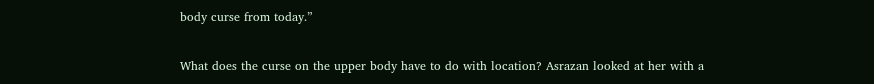body curse from today.”

What does the curse on the upper body have to do with location? Asrazan looked at her with a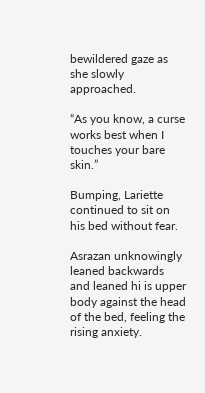bewildered gaze as she slowly approached.

“As you know, a curse works best when I touches your bare skin.”

Bumping, Lariette continued to sit on his bed without fear.

Asrazan unknowingly leaned backwards and leaned hi is upper body against the head of the bed, feeling the rising anxiety.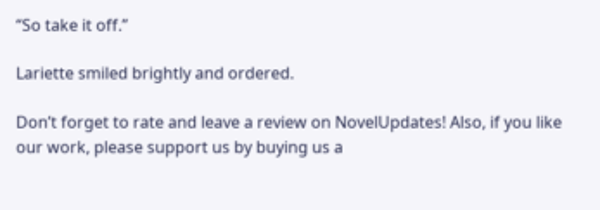“So take it off.”

Lariette smiled brightly and ordered.

Don’t forget to rate and leave a review on NovelUpdates! Also, if you like our work, please support us by buying us a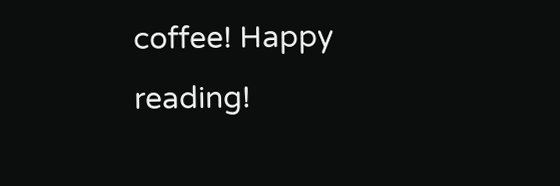coffee! Happy reading!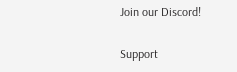Join our Discord!

Support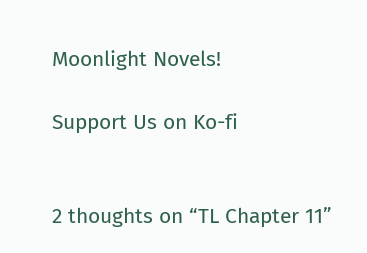Moonlight Novels!

Support Us on Ko-fi


2 thoughts on “TL Chapter 11”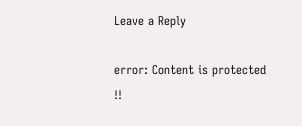Leave a Reply

error: Content is protected !!